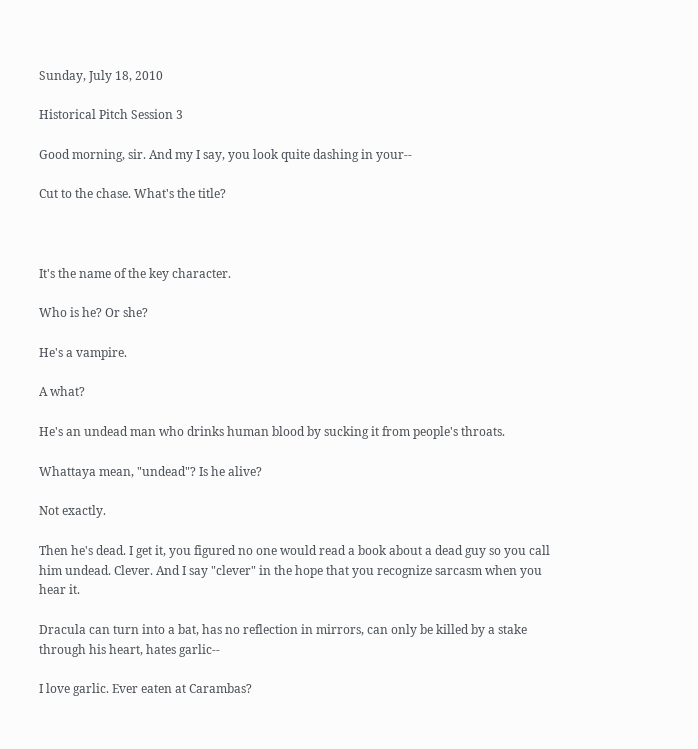Sunday, July 18, 2010

Historical Pitch Session 3

Good morning, sir. And my I say, you look quite dashing in your--

Cut to the chase. What's the title?



It's the name of the key character.

Who is he? Or she?

He's a vampire.

A what?

He's an undead man who drinks human blood by sucking it from people's throats.

Whattaya mean, "undead"? Is he alive?

Not exactly.

Then he's dead. I get it, you figured no one would read a book about a dead guy so you call him undead. Clever. And I say "clever" in the hope that you recognize sarcasm when you hear it.

Dracula can turn into a bat, has no reflection in mirrors, can only be killed by a stake through his heart, hates garlic--

I love garlic. Ever eaten at Carambas?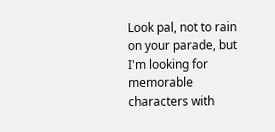Look pal, not to rain on your parade, but I'm looking for memorable characters with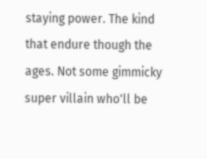staying power. The kind that endure though the ages. Not some gimmicky super villain who'll be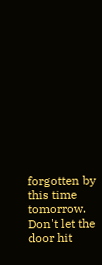forgotten by this time tomorrow. Don't let the door hit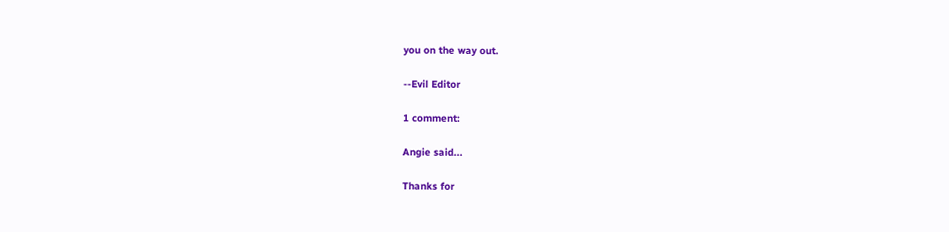you on the way out.

--Evil Editor

1 comment:

Angie said...

Thanks for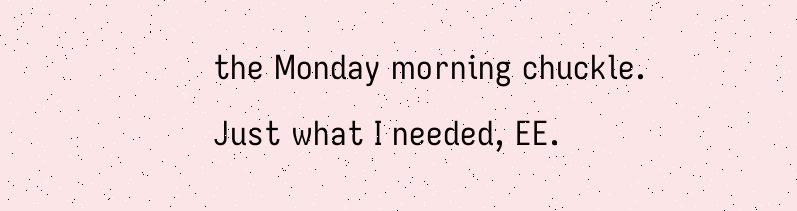the Monday morning chuckle. Just what I needed, EE.